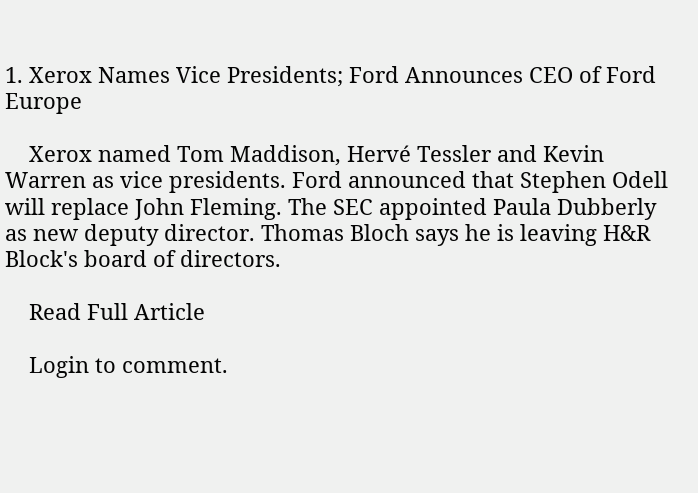1. Xerox Names Vice Presidents; Ford Announces CEO of Ford Europe

    Xerox named Tom Maddison, Hervé Tessler and Kevin Warren as vice presidents. Ford announced that Stephen Odell will replace John Fleming. The SEC appointed Paula Dubberly as new deputy director. Thomas Bloch says he is leaving H&R Block's board of directors.

    Read Full Article

    Login to comment.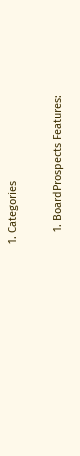1. Categories

    1. BoardProspects Features: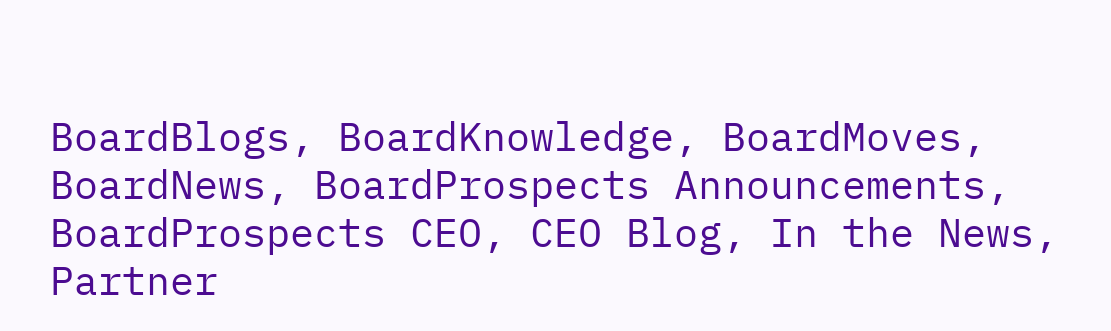BoardBlogs, BoardKnowledge, BoardMoves, BoardNews, BoardProspects Announcements, BoardProspects CEO, CEO Blog, In the News, Partner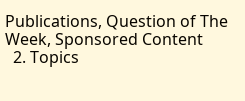Publications, Question of The Week, Sponsored Content
  2. Topics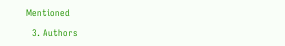Mentioned

  3. Authors